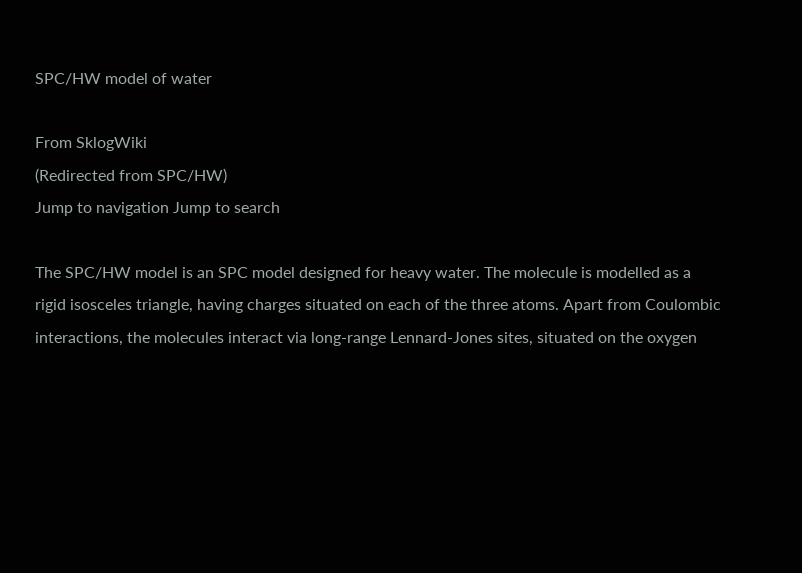SPC/HW model of water

From SklogWiki
(Redirected from SPC/HW)
Jump to navigation Jump to search

The SPC/HW model is an SPC model designed for heavy water. The molecule is modelled as a rigid isosceles triangle, having charges situated on each of the three atoms. Apart from Coulombic interactions, the molecules interact via long-range Lennard-Jones sites, situated on the oxygen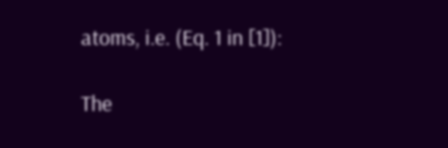atoms, i.e. (Eq. 1 in [1]):

The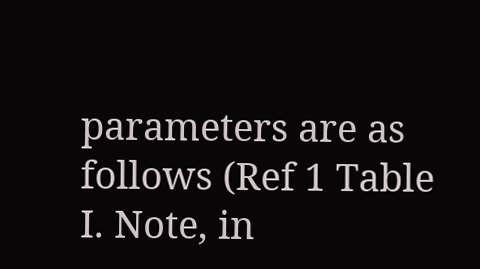parameters are as follows (Ref 1 Table I. Note, in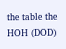the table the HOH (DOD)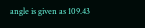angle is given as 109.43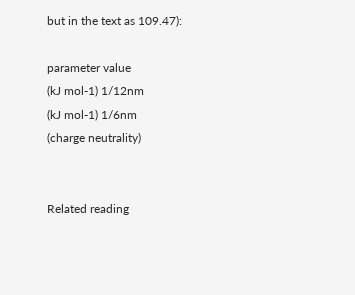but in the text as 109.47):

parameter value
(kJ mol-1) 1/12nm
(kJ mol-1) 1/6nm
(charge neutrality)


Related reading